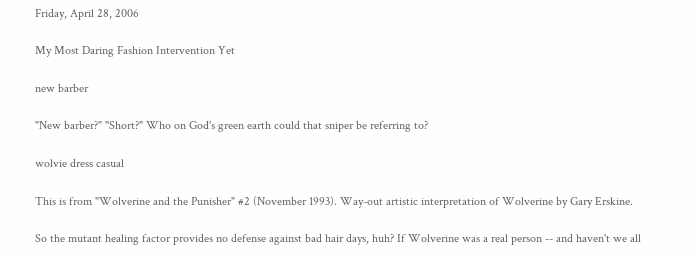Friday, April 28, 2006

My Most Daring Fashion Intervention Yet

new barber

"New barber?" "Short?" Who on God's green earth could that sniper be referring to?

wolvie dress casual

This is from "Wolverine and the Punisher" #2 (November 1993). Way-out artistic interpretation of Wolverine by Gary Erskine.

So the mutant healing factor provides no defense against bad hair days, huh? If Wolverine was a real person -- and haven't we all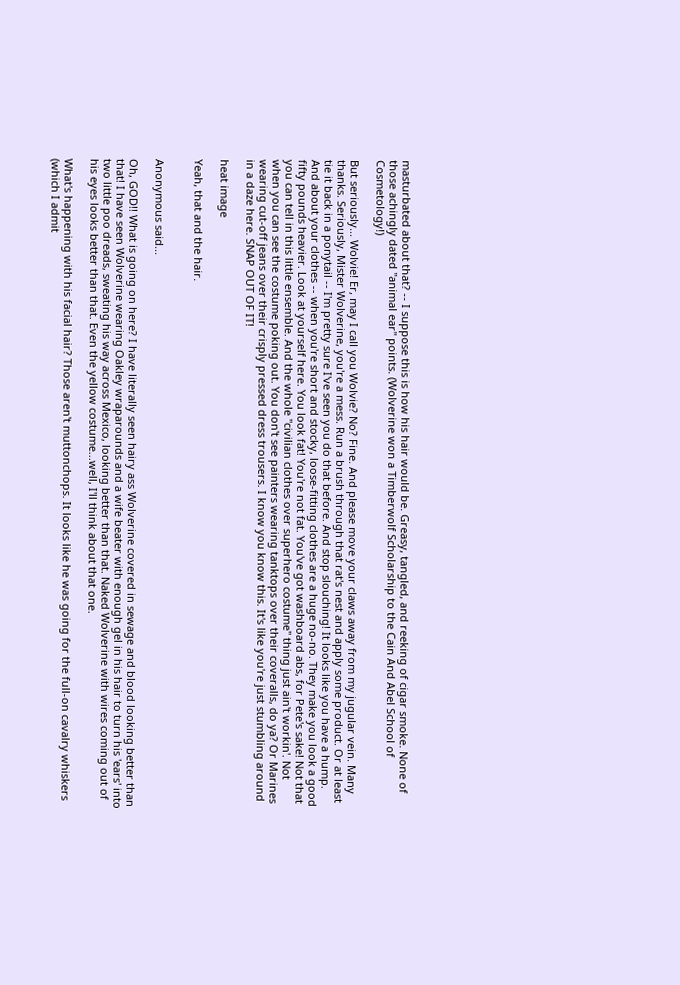masturbated about that? -- I suppose this is how his hair would be. Greasy, tangled, and reeking of cigar smoke. None of those achingly dated "animal ear" points. (Wolverine won a Timberwolf Scholarship to the Cain And Abel School of Cosmetology!)

But seriously... Wolvie! Er, may I call you Wolvie? No? Fine. And please move your claws away from my jugular vein. Many thanks. Seriously, Mister Wolverine, you're a mess. Run a brush through that rat's nest and apply some product. Or at least tie it back in a ponytail -- I'm pretty sure I've seen you do that before. And stop slouching! It looks like you have a hump. And about your clothes -- when you're short and stocky, loose-fitting clothes are a huge no-no. They make you look a good fifty pounds heavier. Look at yourself here. You look fat! You're not fat. You've got washboard abs, for Pete's sake! Not that you can tell in this little ensemble. And the whole "civilian clothes over superhero costume" thing just ain't workin'. Not when you can see the costume poking out. You don't see painters wearing tanktops over their coveralls, do ya? Or Marines wearing cut-off jeans over their crisply pressed dress trousers. I know you know this. It's like you're just stumbling around in a daze here. SNAP OUT OF IT!

heat image

Yeah, that and the hair.


Anonymous said...

Oh, GOD!! What is going on here? I have literally seen hairy ass Wolverine covered in sewage and blood looking better than that! I have seen Wolverine wearing Oakley wraparounds and a wife beater with enough gel in his hair to turn his 'ears' into two little poo dreads, sweating his way across Mexico, looking better than that. Naked Wolverine with wires coming out of his eyes looks better than that. Even the yellow costume...well, I'll think about that one.

What's happening with his facial hair? Those aren't muttonchops. It looks like he was going for the full-on cavalry whiskers (which I admit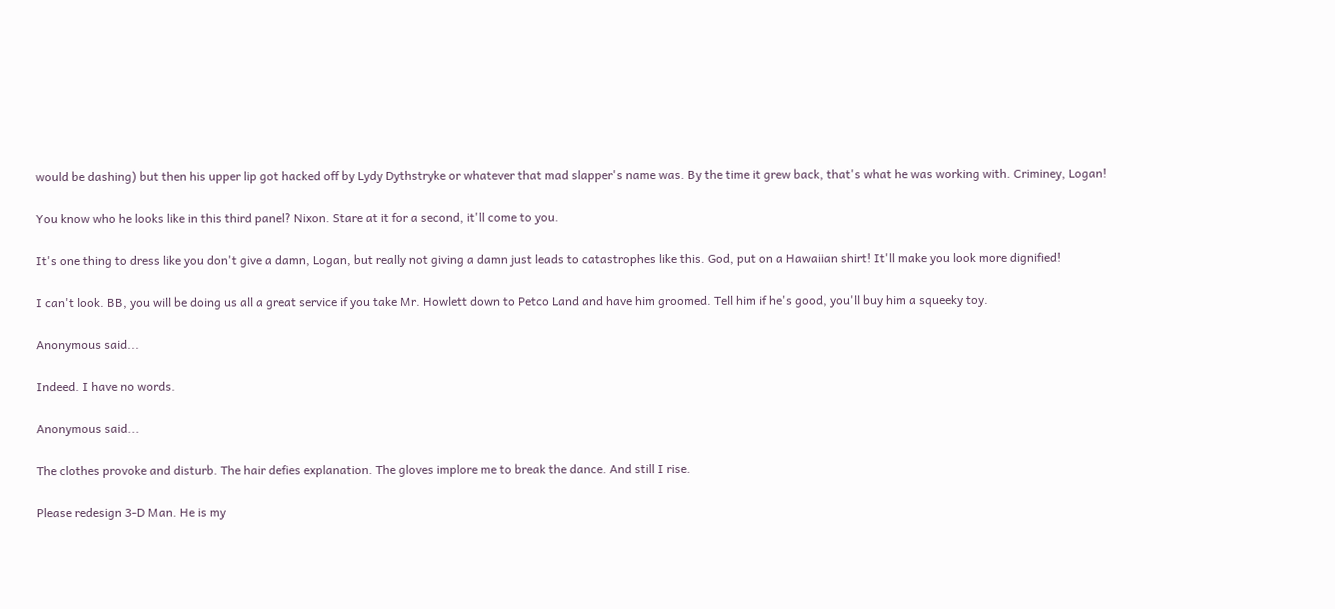would be dashing) but then his upper lip got hacked off by Lydy Dythstryke or whatever that mad slapper's name was. By the time it grew back, that's what he was working with. Criminey, Logan!

You know who he looks like in this third panel? Nixon. Stare at it for a second, it'll come to you.

It's one thing to dress like you don't give a damn, Logan, but really not giving a damn just leads to catastrophes like this. God, put on a Hawaiian shirt! It'll make you look more dignified!

I can't look. BB, you will be doing us all a great service if you take Mr. Howlett down to Petco Land and have him groomed. Tell him if he's good, you'll buy him a squeeky toy.

Anonymous said...

Indeed. I have no words.

Anonymous said...

The clothes provoke and disturb. The hair defies explanation. The gloves implore me to break the dance. And still I rise.

Please redesign 3-D Man. He is my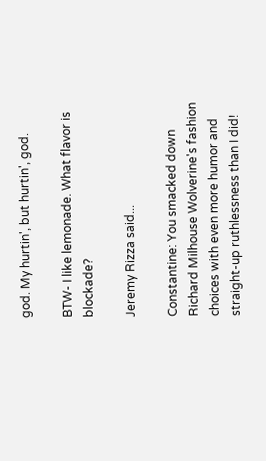god. My hurtin', but hurtin', god.

BTW- I like lemonade. What flavor is blockade?

Jeremy Rizza said...

Constantine: You smacked down Richard Milhouse Wolverine's fashion choices with even more humor and straight-up ruthlessness than I did!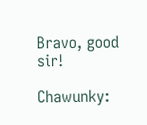Bravo, good sir!

Chawunky: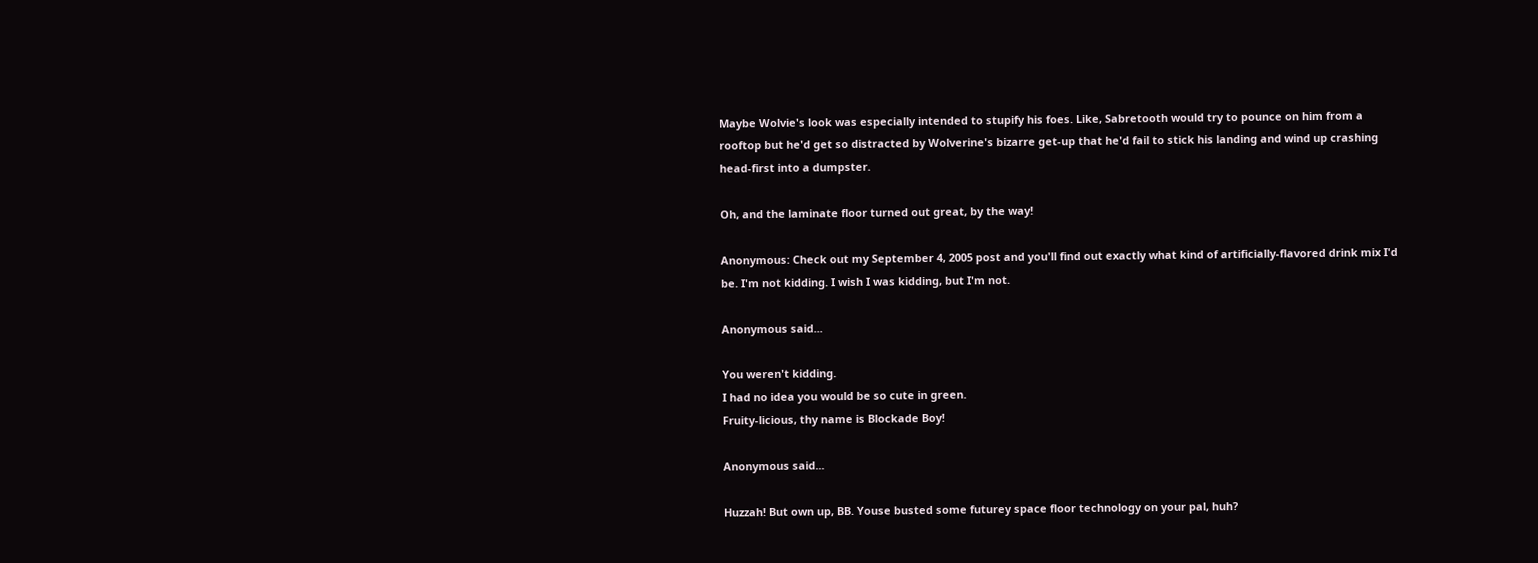Maybe Wolvie's look was especially intended to stupify his foes. Like, Sabretooth would try to pounce on him from a rooftop but he'd get so distracted by Wolverine's bizarre get-up that he'd fail to stick his landing and wind up crashing head-first into a dumpster.

Oh, and the laminate floor turned out great, by the way!

Anonymous: Check out my September 4, 2005 post and you'll find out exactly what kind of artificially-flavored drink mix I'd be. I'm not kidding. I wish I was kidding, but I'm not.

Anonymous said...

You weren't kidding.
I had no idea you would be so cute in green.
Fruity-licious, thy name is Blockade Boy!

Anonymous said...

Huzzah! But own up, BB. Youse busted some futurey space floor technology on your pal, huh?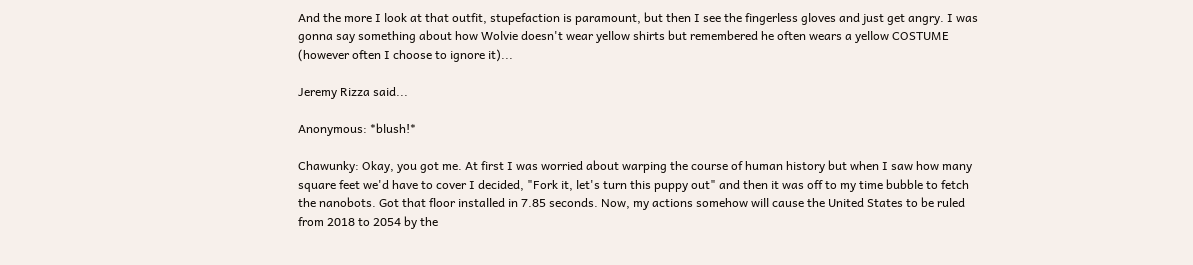And the more I look at that outfit, stupefaction is paramount, but then I see the fingerless gloves and just get angry. I was gonna say something about how Wolvie doesn't wear yellow shirts but remembered he often wears a yellow COSTUME (however often I choose to ignore it)...

Jeremy Rizza said...

Anonymous: *blush!*

Chawunky: Okay, you got me. At first I was worried about warping the course of human history but when I saw how many square feet we'd have to cover I decided, "Fork it, let's turn this puppy out" and then it was off to my time bubble to fetch the nanobots. Got that floor installed in 7.85 seconds. Now, my actions somehow will cause the United States to be ruled from 2018 to 2054 by the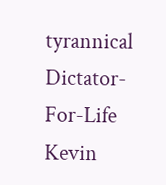tyrannical Dictator-For-Life Kevin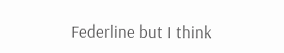Federline but I think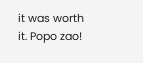it was worth it. Popo zao!